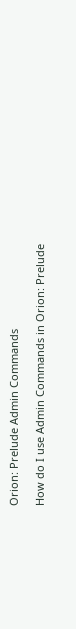Orion: Prelude Admin Commands

How do I use Admin Commands in Orion: Prelude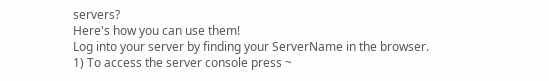servers?
Here's how you can use them!
Log into your server by finding your ServerName in the browser.
1) To access the server console press ~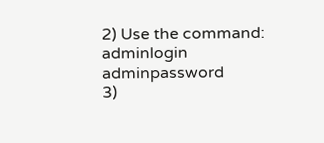2) Use the command: adminlogin adminpassword
3)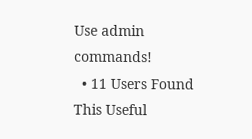Use admin commands!
  • 11 Users Found This Useful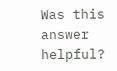Was this answer helpful?